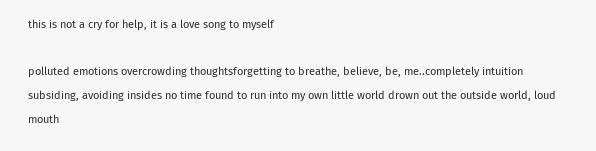this is not a cry for help, it is a love song to myself

polluted emotions overcrowding thoughtsforgetting to breathe, believe, be, me..completely intuition subsiding, avoiding insides no time found to run into my own little world drown out the outside world, loud mouth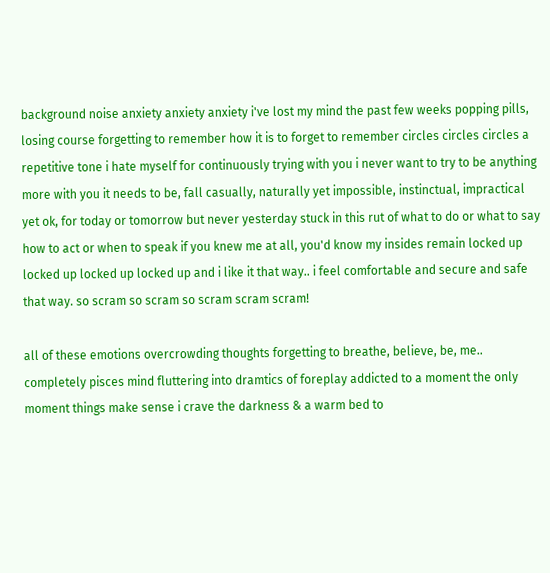background noise anxiety anxiety anxiety i've lost my mind the past few weeks popping pills, losing course forgetting to remember how it is to forget to remember circles circles circles a repetitive tone i hate myself for continuously trying with you i never want to try to be anything more with you it needs to be, fall casually, naturally yet impossible, instinctual, impractical yet ok, for today or tomorrow but never yesterday stuck in this rut of what to do or what to say how to act or when to speak if you knew me at all, you'd know my insides remain locked up locked up locked up locked up and i like it that way.. i feel comfortable and secure and safe that way. so scram so scram so scram scram scram!

all of these emotions overcrowding thoughts forgetting to breathe, believe, be, me.. completely pisces mind fluttering into dramtics of foreplay addicted to a moment the only moment things make sense i crave the darkness & a warm bed to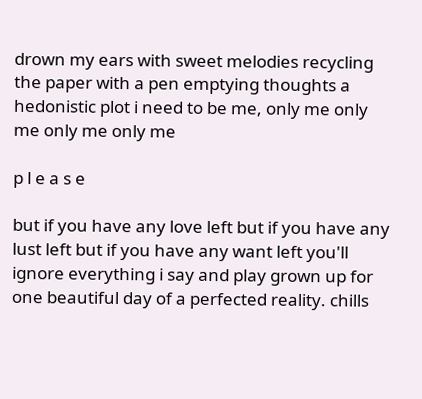drown my ears with sweet melodies recycling the paper with a pen emptying thoughts a hedonistic plot i need to be me, only me only me only me only me

p l e a s e

but if you have any love left but if you have any lust left but if you have any want left you'll ignore everything i say and play grown up for one beautiful day of a perfected reality. chills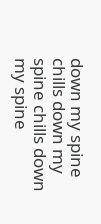down my spine chills down my spine chills down my spine